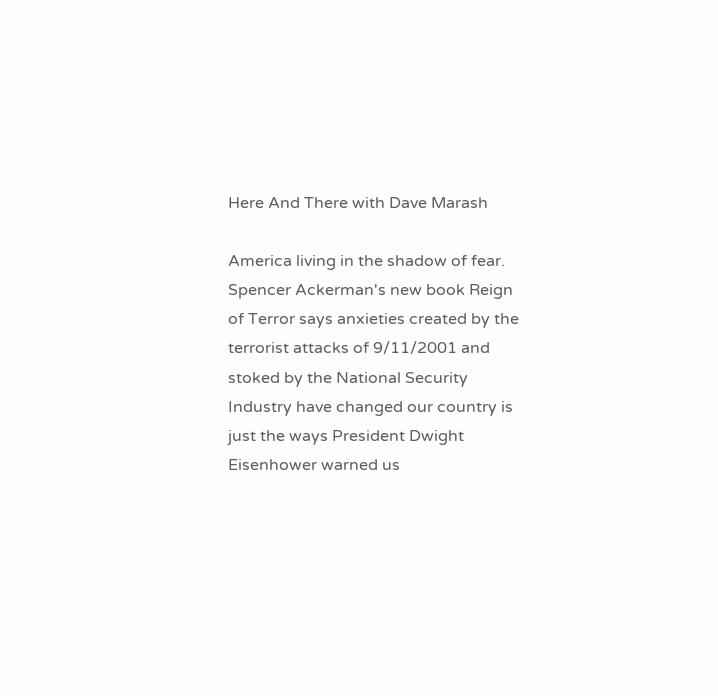Here And There with Dave Marash

America living in the shadow of fear. Spencer Ackerman's new book Reign of Terror says anxieties created by the terrorist attacks of 9/11/2001 and stoked by the National Security Industry have changed our country is just the ways President Dwight Eisenhower warned us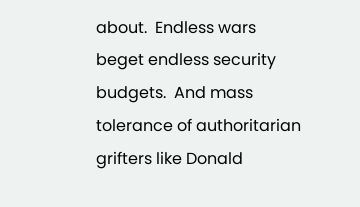about.  Endless wars beget endless security budgets.  And mass tolerance of authoritarian grifters like Donald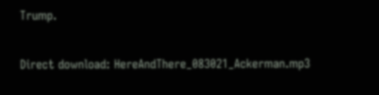Trump.

Direct download: HereAndThere_083021_Ackerman.mp3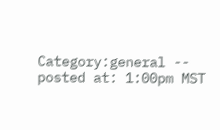Category:general -- posted at: 1:00pm MST